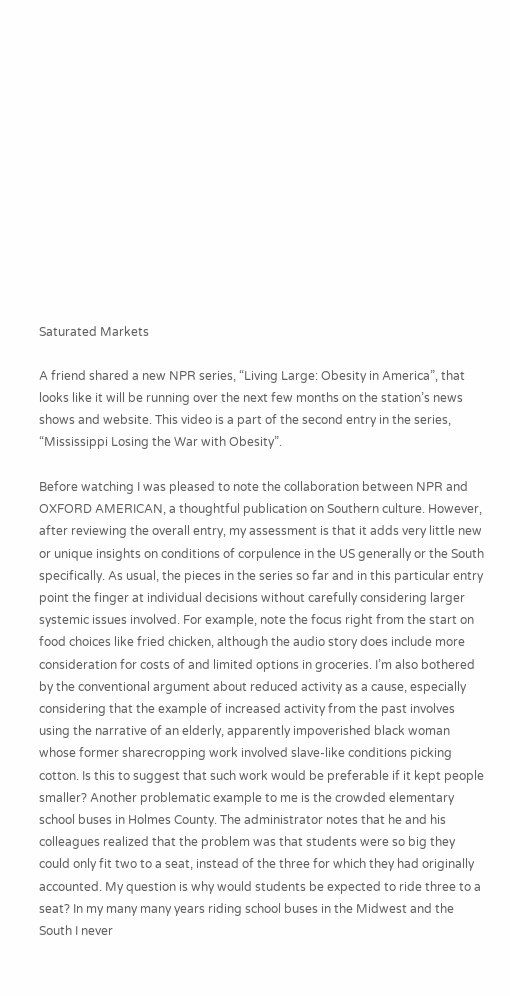Saturated Markets

A friend shared a new NPR series, “Living Large: Obesity in America”, that looks like it will be running over the next few months on the station’s news shows and website. This video is a part of the second entry in the series, “Mississippi Losing the War with Obesity”.

Before watching I was pleased to note the collaboration between NPR and OXFORD AMERICAN, a thoughtful publication on Southern culture. However, after reviewing the overall entry, my assessment is that it adds very little new or unique insights on conditions of corpulence in the US generally or the South specifically. As usual, the pieces in the series so far and in this particular entry point the finger at individual decisions without carefully considering larger systemic issues involved. For example, note the focus right from the start on food choices like fried chicken, although the audio story does include more consideration for costs of and limited options in groceries. I’m also bothered by the conventional argument about reduced activity as a cause, especially considering that the example of increased activity from the past involves using the narrative of an elderly, apparently impoverished black woman whose former sharecropping work involved slave-like conditions picking cotton. Is this to suggest that such work would be preferable if it kept people smaller? Another problematic example to me is the crowded elementary school buses in Holmes County. The administrator notes that he and his colleagues realized that the problem was that students were so big they could only fit two to a seat, instead of the three for which they had originally accounted. My question is why would students be expected to ride three to a seat? In my many many years riding school buses in the Midwest and the South I never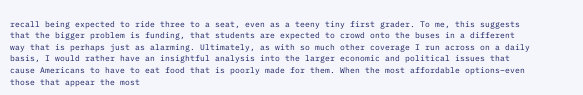recall being expected to ride three to a seat, even as a teeny tiny first grader. To me, this suggests that the bigger problem is funding, that students are expected to crowd onto the buses in a different way that is perhaps just as alarming. Ultimately, as with so much other coverage I run across on a daily basis, I would rather have an insightful analysis into the larger economic and political issues that cause Americans to have to eat food that is poorly made for them. When the most affordable options–even those that appear the most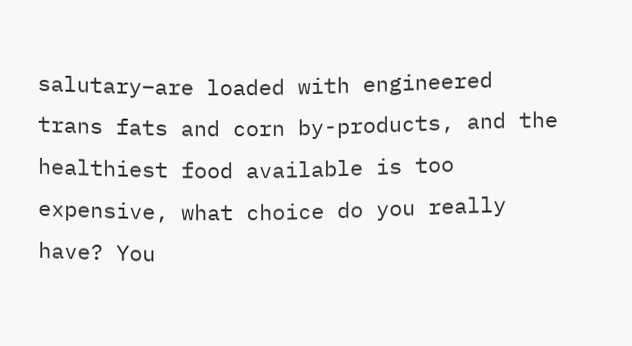salutary–are loaded with engineered trans fats and corn by-products, and the healthiest food available is too expensive, what choice do you really have? You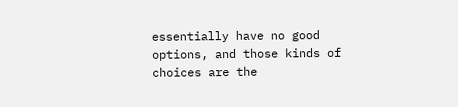essentially have no good options, and those kinds of choices are the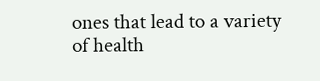ones that lead to a variety of health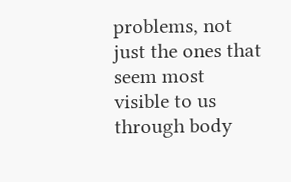problems, not just the ones that seem most visible to us through body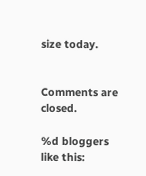size today.


Comments are closed.

%d bloggers like this: